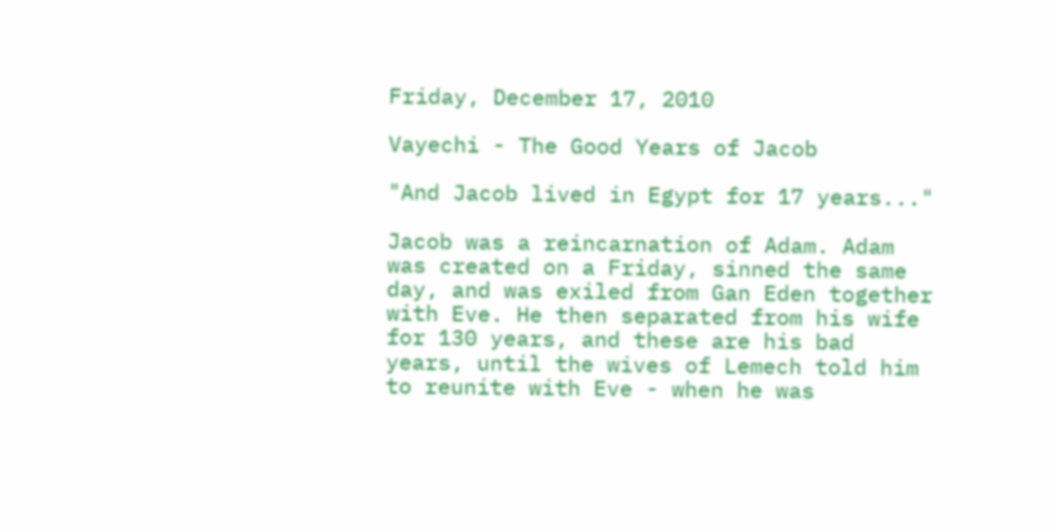Friday, December 17, 2010

Vayechi - The Good Years of Jacob

"And Jacob lived in Egypt for 17 years..."

Jacob was a reincarnation of Adam. Adam was created on a Friday, sinned the same day, and was exiled from Gan Eden together with Eve. He then separated from his wife for 130 years, and these are his bad years, until the wives of Lemech told him to reunite with Eve - when he was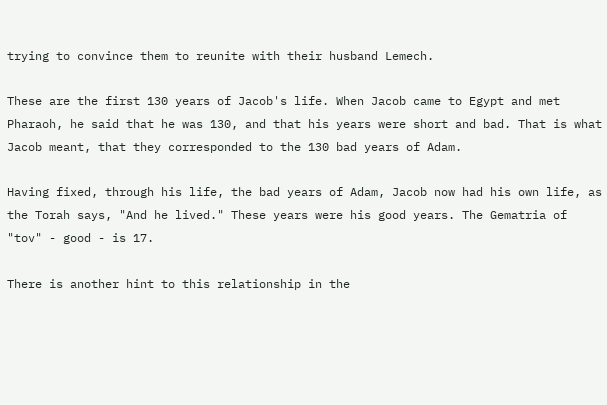trying to convince them to reunite with their husband Lemech.

These are the first 130 years of Jacob's life. When Jacob came to Egypt and met Pharaoh, he said that he was 130, and that his years were short and bad. That is what Jacob meant, that they corresponded to the 130 bad years of Adam.

Having fixed, through his life, the bad years of Adam, Jacob now had his own life, as the Torah says, "And he lived." These years were his good years. The Gematria of "tov" - good - is 17.

There is another hint to this relationship in the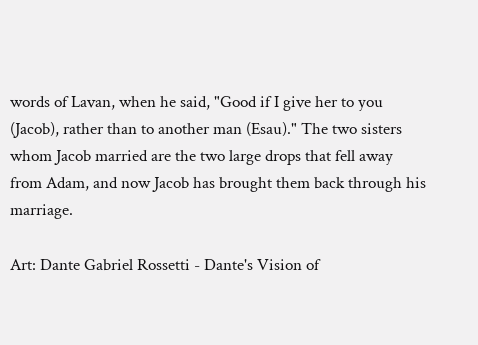words of Lavan, when he said, "Good if I give her to you (Jacob), rather than to another man (Esau)." The two sisters whom Jacob married are the two large drops that fell away from Adam, and now Jacob has brought them back through his marriage.

Art: Dante Gabriel Rossetti - Dante's Vision of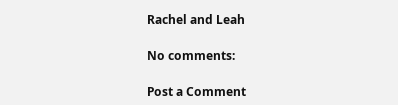Rachel and Leah

No comments:

Post a Comment